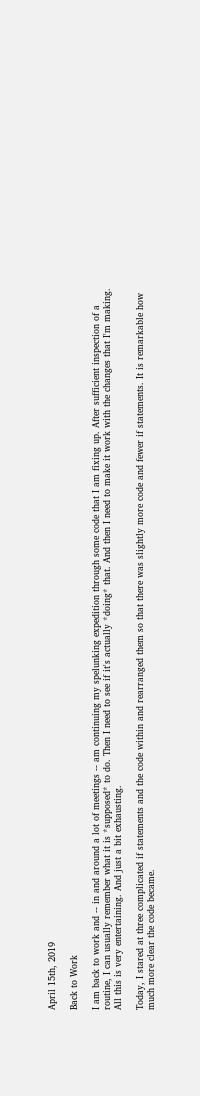April 15th, 2019

Back to Work

I am back to work and -- in and around a lot of meetings -- am continuing my spelunking expedition through some code that I am fixing up. After sufficient inspection of a routine, I can usually remember what it is *supposed* to do. Then I need to see if it's actually *doing* that. And then I need to make it work with the changes that I'm making. All this is very entertaining. And just a bit exhausting.

Today, I stared at three complicated if statements and the code within and rearranged them so that there was slightly more code and fewer if statements. It is remarkable how much more clear the code became.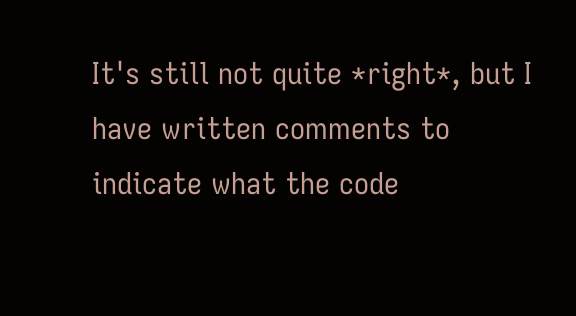It's still not quite *right*, but I have written comments to indicate what the code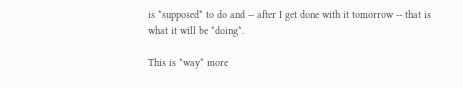is *supposed* to do and -- after I get done with it tomorrow -- that is what it will be *doing*.

This is *way* more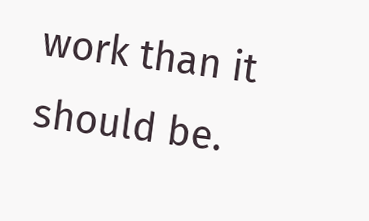work than it should be.